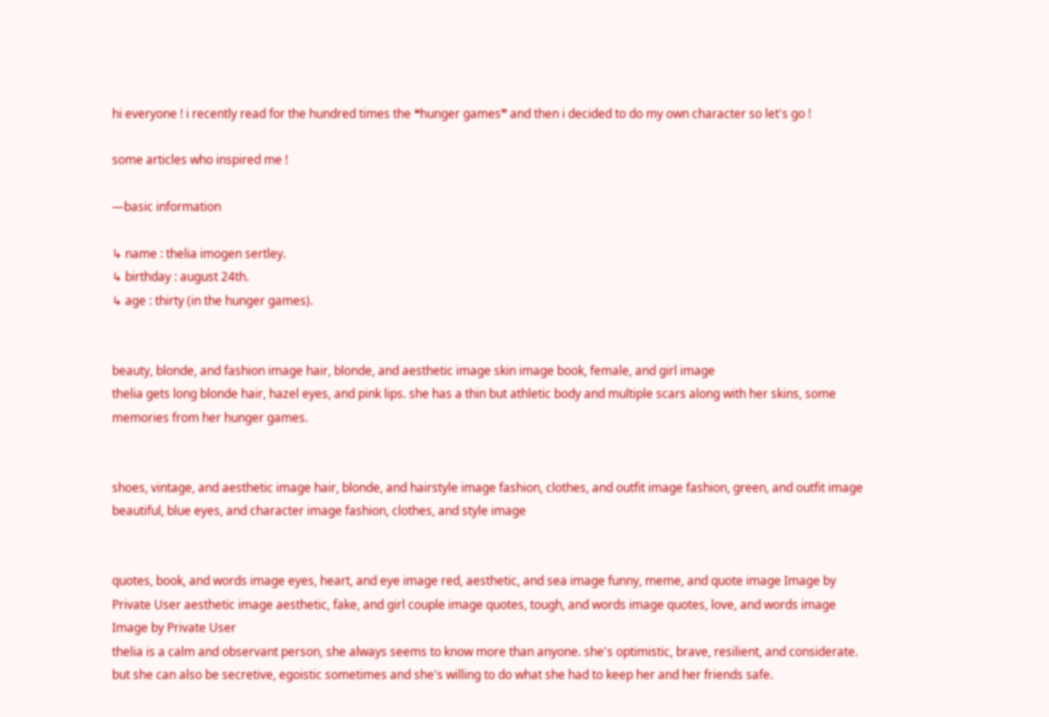hi everyone ! i recently read for the hundred times the ❝hunger games❞ and then i decided to do my own character so let's go !

some articles who inspired me !

—basic information

↳ name : thelia imogen sertley.
↳ birthday : august 24th.
↳ age : thirty (in the hunger games).


beauty, blonde, and fashion image hair, blonde, and aesthetic image skin image book, female, and girl image
thelia gets long blonde hair, hazel eyes, and pink lips. she has a thin but athletic body and multiple scars along with her skins, some memories from her hunger games.


shoes, vintage, and aesthetic image hair, blonde, and hairstyle image fashion, clothes, and outfit image fashion, green, and outfit image beautiful, blue eyes, and character image fashion, clothes, and style image


quotes, book, and words image eyes, heart, and eye image red, aesthetic, and sea image funny, meme, and quote image Image by Private User aesthetic image aesthetic, fake, and girl couple image quotes, tough, and words image quotes, love, and words image Image by Private User
thelia is a calm and observant person, she always seems to know more than anyone. she's optimistic, brave, resilient, and considerate. but she can also be secretive, egoistic sometimes and she's willing to do what she had to keep her and her friends safe.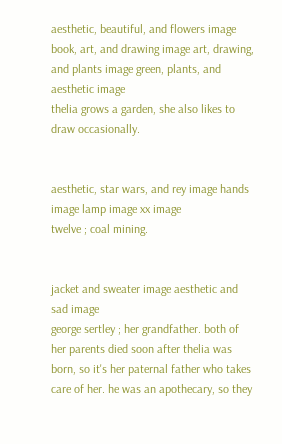aesthetic, beautiful, and flowers image book, art, and drawing image art, drawing, and plants image green, plants, and aesthetic image
thelia grows a garden, she also likes to draw occasionally.


aesthetic, star wars, and rey image hands image lamp image xx image
twelve ; coal mining.


jacket and sweater image aesthetic and sad image
george sertley ; her grandfather. both of her parents died soon after thelia was born, so it's her paternal father who takes care of her. he was an apothecary, so they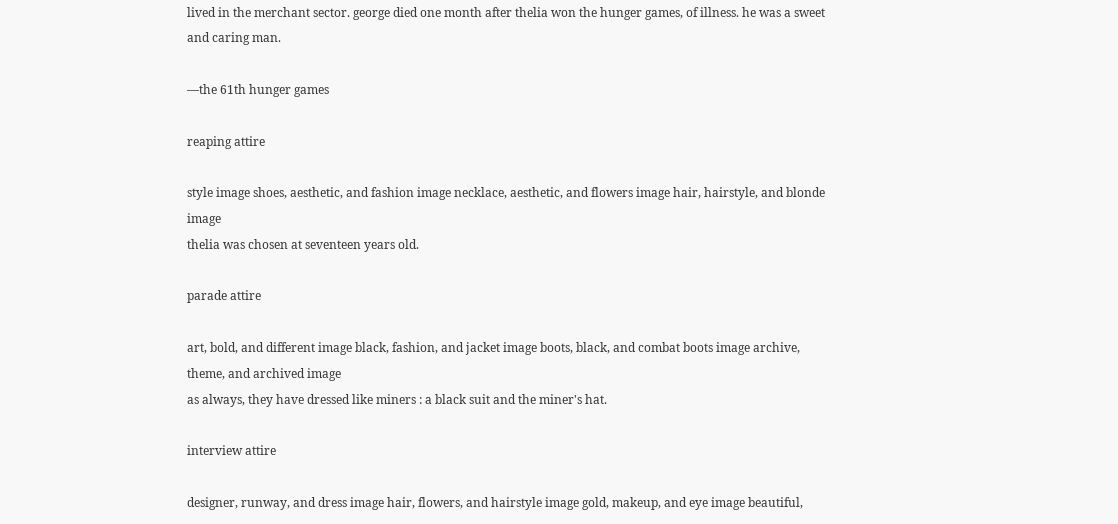lived in the merchant sector. george died one month after thelia won the hunger games, of illness. he was a sweet and caring man.

—the 61th hunger games

reaping attire

style image shoes, aesthetic, and fashion image necklace, aesthetic, and flowers image hair, hairstyle, and blonde image
thelia was chosen at seventeen years old.

parade attire

art, bold, and different image black, fashion, and jacket image boots, black, and combat boots image archive, theme, and archived image
as always, they have dressed like miners : a black suit and the miner's hat.

interview attire

designer, runway, and dress image hair, flowers, and hairstyle image gold, makeup, and eye image beautiful,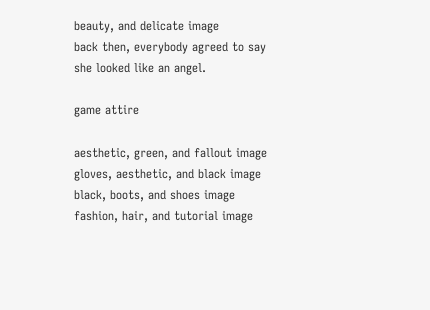beauty, and delicate image
back then, everybody agreed to say she looked like an angel.

game attire

aesthetic, green, and fallout image gloves, aesthetic, and black image black, boots, and shoes image fashion, hair, and tutorial image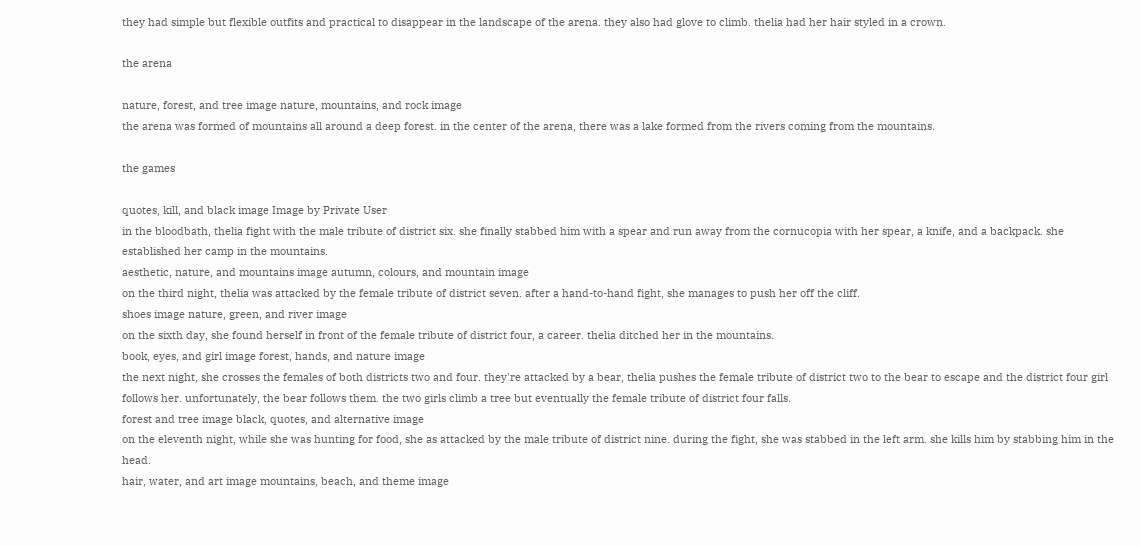they had simple but flexible outfits and practical to disappear in the landscape of the arena. they also had glove to climb. thelia had her hair styled in a crown.

the arena

nature, forest, and tree image nature, mountains, and rock image
the arena was formed of mountains all around a deep forest. in the center of the arena, there was a lake formed from the rivers coming from the mountains.

the games

quotes, kill, and black image Image by Private User
in the bloodbath, thelia fight with the male tribute of district six. she finally stabbed him with a spear and run away from the cornucopia with her spear, a knife, and a backpack. she established her camp in the mountains.
aesthetic, nature, and mountains image autumn, colours, and mountain image
on the third night, thelia was attacked by the female tribute of district seven. after a hand-to-hand fight, she manages to push her off the cliff.
shoes image nature, green, and river image
on the sixth day, she found herself in front of the female tribute of district four, a career. thelia ditched her in the mountains.
book, eyes, and girl image forest, hands, and nature image
the next night, she crosses the females of both districts two and four. they're attacked by a bear, thelia pushes the female tribute of district two to the bear to escape and the district four girl follows her. unfortunately, the bear follows them. the two girls climb a tree but eventually the female tribute of district four falls.
forest and tree image black, quotes, and alternative image
on the eleventh night, while she was hunting for food, she as attacked by the male tribute of district nine. during the fight, she was stabbed in the left arm. she kills him by stabbing him in the head.
hair, water, and art image mountains, beach, and theme image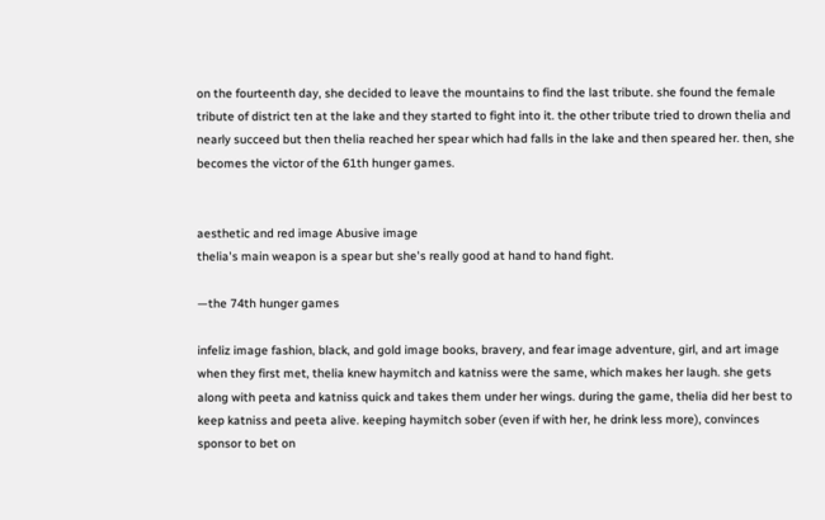on the fourteenth day, she decided to leave the mountains to find the last tribute. she found the female tribute of district ten at the lake and they started to fight into it. the other tribute tried to drown thelia and nearly succeed but then thelia reached her spear which had falls in the lake and then speared her. then, she becomes the victor of the 61th hunger games.


aesthetic and red image Abusive image
thelia's main weapon is a spear but she's really good at hand to hand fight.

—the 74th hunger games

infeliz image fashion, black, and gold image books, bravery, and fear image adventure, girl, and art image
when they first met, thelia knew haymitch and katniss were the same, which makes her laugh. she gets along with peeta and katniss quick and takes them under her wings. during the game, thelia did her best to keep katniss and peeta alive. keeping haymitch sober (even if with her, he drink less more), convinces sponsor to bet on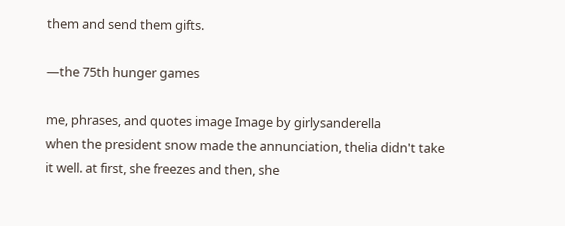them and send them gifts.

—the 75th hunger games

me, phrases, and quotes image Image by girlysanderella
when the president snow made the annunciation, thelia didn't take it well. at first, she freezes and then, she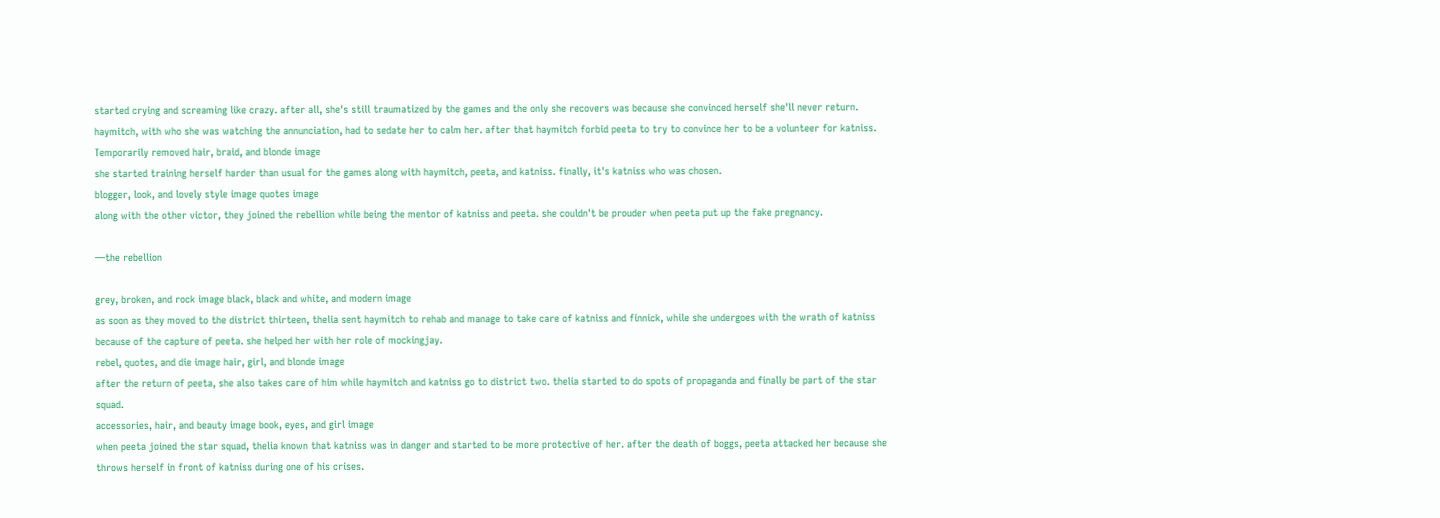started crying and screaming like crazy. after all, she's still traumatized by the games and the only she recovers was because she convinced herself she'll never return. haymitch, with who she was watching the annunciation, had to sedate her to calm her. after that haymitch forbid peeta to try to convince her to be a volunteer for katniss.
Temporarily removed hair, braid, and blonde image
she started training herself harder than usual for the games along with haymitch, peeta, and katniss. finally, it's katniss who was chosen.
blogger, look, and lovely style image quotes image
along with the other victor, they joined the rebellion while being the mentor of katniss and peeta. she couldn't be prouder when peeta put up the fake pregnancy.

—the rebellion

grey, broken, and rock image black, black and white, and modern image
as soon as they moved to the district thirteen, thelia sent haymitch to rehab and manage to take care of katniss and finnick, while she undergoes with the wrath of katniss because of the capture of peeta. she helped her with her role of mockingjay.
rebel, quotes, and die image hair, girl, and blonde image
after the return of peeta, she also takes care of him while haymitch and katniss go to district two. thelia started to do spots of propaganda and finally be part of the star squad.
accessories, hair, and beauty image book, eyes, and girl image
when peeta joined the star squad, thelia known that katniss was in danger and started to be more protective of her. after the death of boggs, peeta attacked her because she throws herself in front of katniss during one of his crises.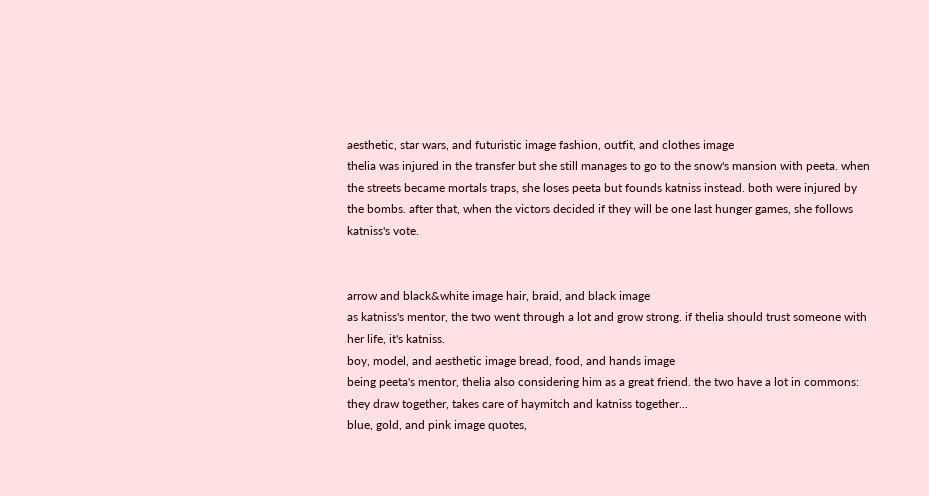aesthetic, star wars, and futuristic image fashion, outfit, and clothes image
thelia was injured in the transfer but she still manages to go to the snow's mansion with peeta. when the streets became mortals traps, she loses peeta but founds katniss instead. both were injured by the bombs. after that, when the victors decided if they will be one last hunger games, she follows katniss's vote.


arrow and black&white image hair, braid, and black image
as katniss's mentor, the two went through a lot and grow strong. if thelia should trust someone with her life, it's katniss.
boy, model, and aesthetic image bread, food, and hands image
being peeta's mentor, thelia also considering him as a great friend. the two have a lot in commons: they draw together, takes care of haymitch and katniss together...
blue, gold, and pink image quotes,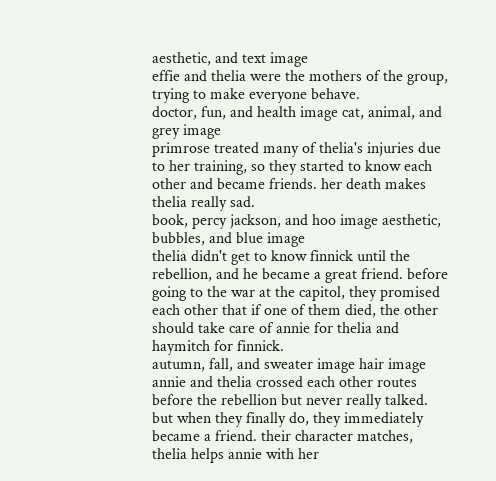aesthetic, and text image
effie and thelia were the mothers of the group, trying to make everyone behave.
doctor, fun, and health image cat, animal, and grey image
primrose treated many of thelia's injuries due to her training, so they started to know each other and became friends. her death makes thelia really sad.
book, percy jackson, and hoo image aesthetic, bubbles, and blue image
thelia didn't get to know finnick until the rebellion, and he became a great friend. before going to the war at the capitol, they promised each other that if one of them died, the other should take care of annie for thelia and haymitch for finnick.
autumn, fall, and sweater image hair image
annie and thelia crossed each other routes before the rebellion but never really talked. but when they finally do, they immediately became a friend. their character matches, thelia helps annie with her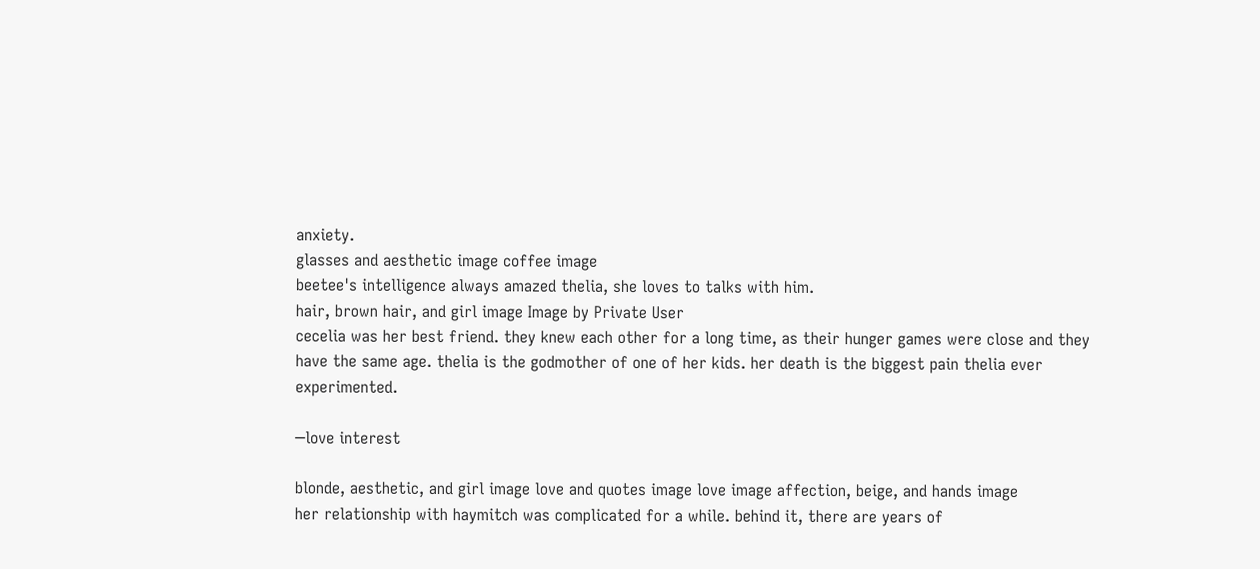anxiety.
glasses and aesthetic image coffee image
beetee's intelligence always amazed thelia, she loves to talks with him.
hair, brown hair, and girl image Image by Private User
cecelia was her best friend. they knew each other for a long time, as their hunger games were close and they have the same age. thelia is the godmother of one of her kids. her death is the biggest pain thelia ever experimented.

─love interest

blonde, aesthetic, and girl image love and quotes image love image affection, beige, and hands image
her relationship with haymitch was complicated for a while. behind it, there are years of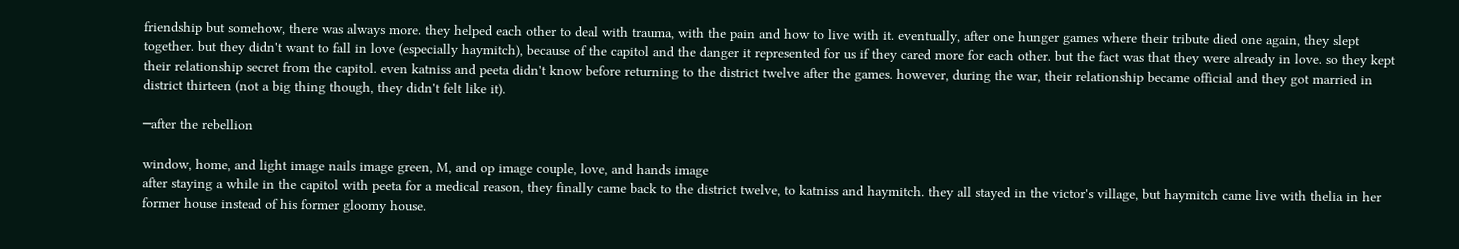friendship but somehow, there was always more. they helped each other to deal with trauma, with the pain and how to live with it. eventually, after one hunger games where their tribute died one again, they slept together. but they didn't want to fall in love (especially haymitch), because of the capitol and the danger it represented for us if they cared more for each other. but the fact was that they were already in love. so they kept their relationship secret from the capitol. even katniss and peeta didn't know before returning to the district twelve after the games. however, during the war, their relationship became official and they got married in district thirteen (not a big thing though, they didn't felt like it).

─after the rebellion

window, home, and light image nails image green, M, and op image couple, love, and hands image
after staying a while in the capitol with peeta for a medical reason, they finally came back to the district twelve, to katniss and haymitch. they all stayed in the victor's village, but haymitch came live with thelia in her former house instead of his former gloomy house.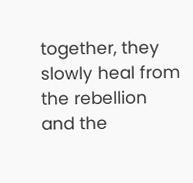together, they slowly heal from the rebellion and the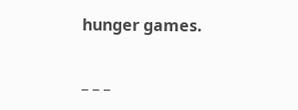hunger games.

_ _ _